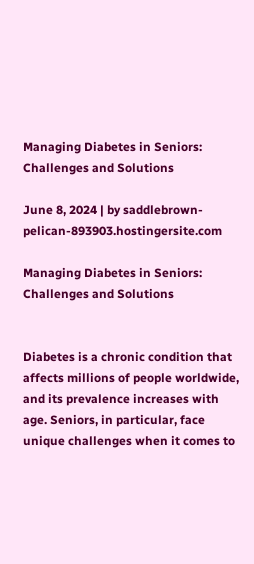Managing Diabetes in Seniors: Challenges and Solutions

June 8, 2024 | by saddlebrown-pelican-893903.hostingersite.com

Managing Diabetes in Seniors: Challenges and Solutions


Diabetes is a chronic condition that affects millions of people worldwide, and its prevalence increases with age. Seniors, in particular, face unique challenges when it comes to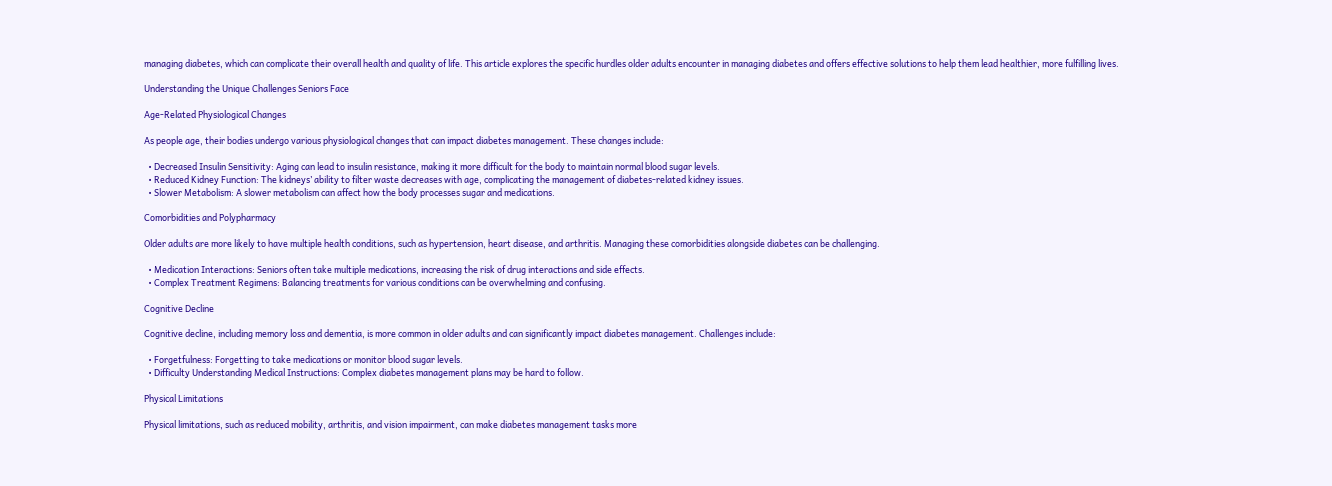managing diabetes, which can complicate their overall health and quality of life. This article explores the specific hurdles older adults encounter in managing diabetes and offers effective solutions to help them lead healthier, more fulfilling lives.

Understanding the Unique Challenges Seniors Face

Age-Related Physiological Changes

As people age, their bodies undergo various physiological changes that can impact diabetes management. These changes include:

  • Decreased Insulin Sensitivity: Aging can lead to insulin resistance, making it more difficult for the body to maintain normal blood sugar levels.
  • Reduced Kidney Function: The kidneys’ ability to filter waste decreases with age, complicating the management of diabetes-related kidney issues.
  • Slower Metabolism: A slower metabolism can affect how the body processes sugar and medications.

Comorbidities and Polypharmacy

Older adults are more likely to have multiple health conditions, such as hypertension, heart disease, and arthritis. Managing these comorbidities alongside diabetes can be challenging.

  • Medication Interactions: Seniors often take multiple medications, increasing the risk of drug interactions and side effects.
  • Complex Treatment Regimens: Balancing treatments for various conditions can be overwhelming and confusing.

Cognitive Decline

Cognitive decline, including memory loss and dementia, is more common in older adults and can significantly impact diabetes management. Challenges include:

  • Forgetfulness: Forgetting to take medications or monitor blood sugar levels.
  • Difficulty Understanding Medical Instructions: Complex diabetes management plans may be hard to follow.

Physical Limitations

Physical limitations, such as reduced mobility, arthritis, and vision impairment, can make diabetes management tasks more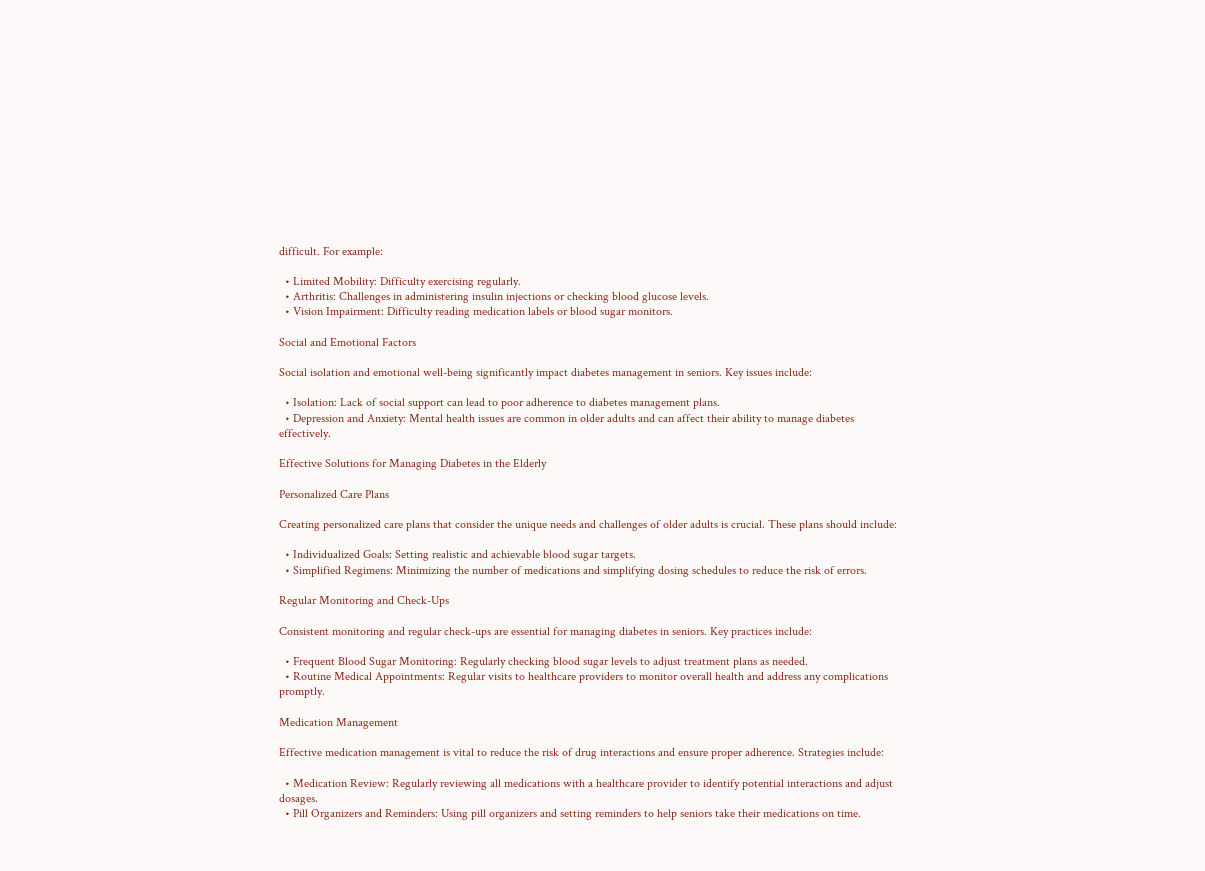difficult. For example:

  • Limited Mobility: Difficulty exercising regularly.
  • Arthritis: Challenges in administering insulin injections or checking blood glucose levels.
  • Vision Impairment: Difficulty reading medication labels or blood sugar monitors.

Social and Emotional Factors

Social isolation and emotional well-being significantly impact diabetes management in seniors. Key issues include:

  • Isolation: Lack of social support can lead to poor adherence to diabetes management plans.
  • Depression and Anxiety: Mental health issues are common in older adults and can affect their ability to manage diabetes effectively.

Effective Solutions for Managing Diabetes in the Elderly

Personalized Care Plans

Creating personalized care plans that consider the unique needs and challenges of older adults is crucial. These plans should include:

  • Individualized Goals: Setting realistic and achievable blood sugar targets.
  • Simplified Regimens: Minimizing the number of medications and simplifying dosing schedules to reduce the risk of errors.

Regular Monitoring and Check-Ups

Consistent monitoring and regular check-ups are essential for managing diabetes in seniors. Key practices include:

  • Frequent Blood Sugar Monitoring: Regularly checking blood sugar levels to adjust treatment plans as needed.
  • Routine Medical Appointments: Regular visits to healthcare providers to monitor overall health and address any complications promptly.

Medication Management

Effective medication management is vital to reduce the risk of drug interactions and ensure proper adherence. Strategies include:

  • Medication Review: Regularly reviewing all medications with a healthcare provider to identify potential interactions and adjust dosages.
  • Pill Organizers and Reminders: Using pill organizers and setting reminders to help seniors take their medications on time.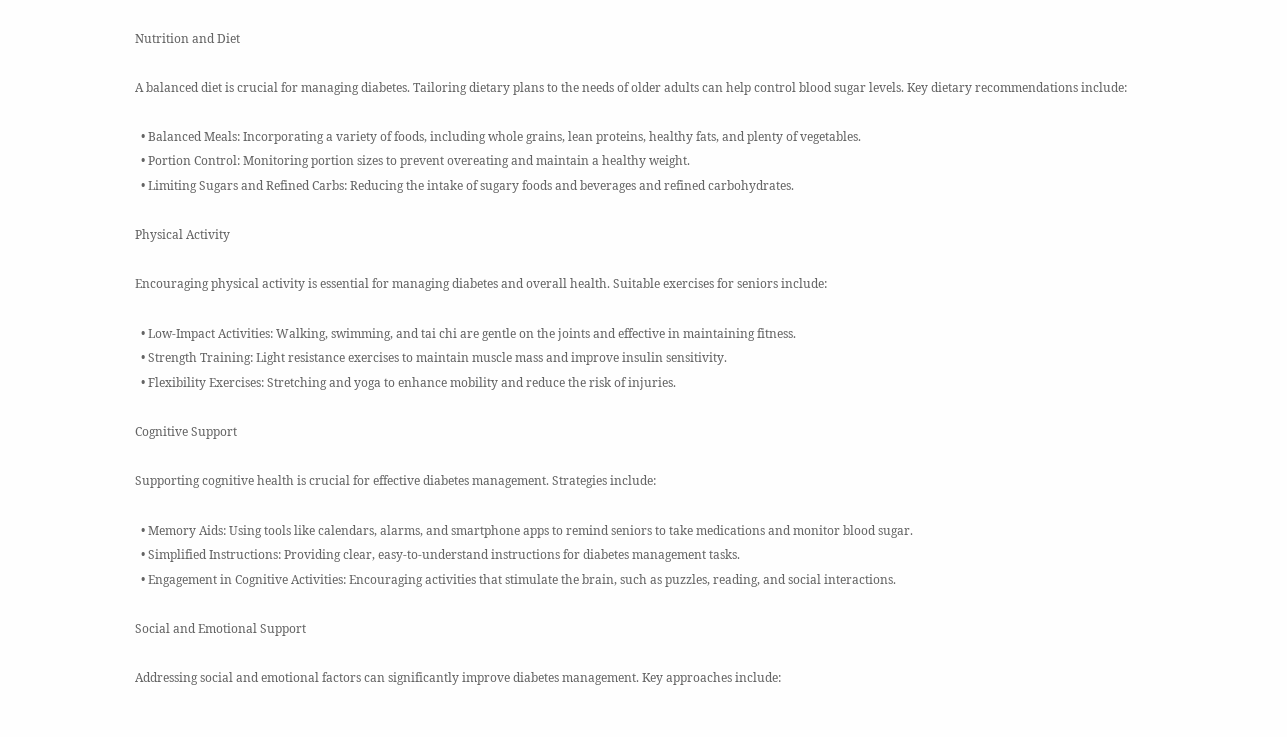Nutrition and Diet

A balanced diet is crucial for managing diabetes. Tailoring dietary plans to the needs of older adults can help control blood sugar levels. Key dietary recommendations include:

  • Balanced Meals: Incorporating a variety of foods, including whole grains, lean proteins, healthy fats, and plenty of vegetables.
  • Portion Control: Monitoring portion sizes to prevent overeating and maintain a healthy weight.
  • Limiting Sugars and Refined Carbs: Reducing the intake of sugary foods and beverages and refined carbohydrates.

Physical Activity

Encouraging physical activity is essential for managing diabetes and overall health. Suitable exercises for seniors include:

  • Low-Impact Activities: Walking, swimming, and tai chi are gentle on the joints and effective in maintaining fitness.
  • Strength Training: Light resistance exercises to maintain muscle mass and improve insulin sensitivity.
  • Flexibility Exercises: Stretching and yoga to enhance mobility and reduce the risk of injuries.

Cognitive Support

Supporting cognitive health is crucial for effective diabetes management. Strategies include:

  • Memory Aids: Using tools like calendars, alarms, and smartphone apps to remind seniors to take medications and monitor blood sugar.
  • Simplified Instructions: Providing clear, easy-to-understand instructions for diabetes management tasks.
  • Engagement in Cognitive Activities: Encouraging activities that stimulate the brain, such as puzzles, reading, and social interactions.

Social and Emotional Support

Addressing social and emotional factors can significantly improve diabetes management. Key approaches include: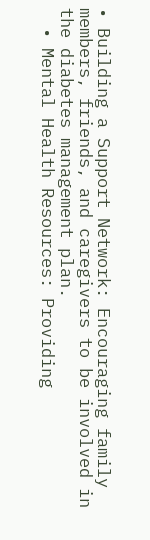• Building a Support Network: Encouraging family members, friends, and caregivers to be involved in the diabetes management plan.
  • Mental Health Resources: Providing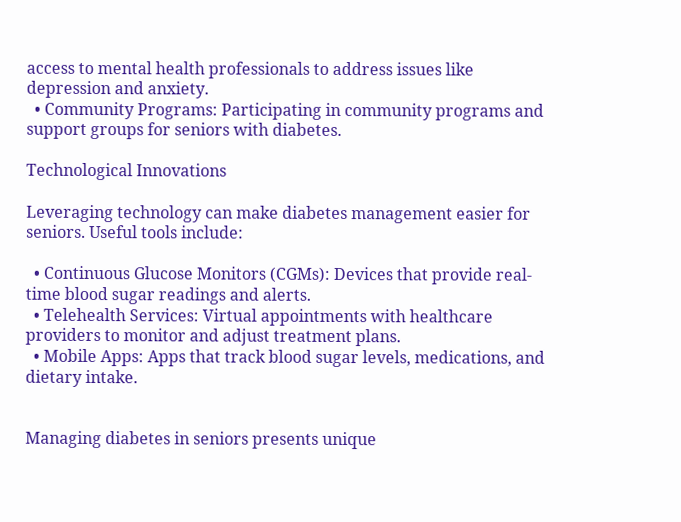access to mental health professionals to address issues like depression and anxiety.
  • Community Programs: Participating in community programs and support groups for seniors with diabetes.

Technological Innovations

Leveraging technology can make diabetes management easier for seniors. Useful tools include:

  • Continuous Glucose Monitors (CGMs): Devices that provide real-time blood sugar readings and alerts.
  • Telehealth Services: Virtual appointments with healthcare providers to monitor and adjust treatment plans.
  • Mobile Apps: Apps that track blood sugar levels, medications, and dietary intake.


Managing diabetes in seniors presents unique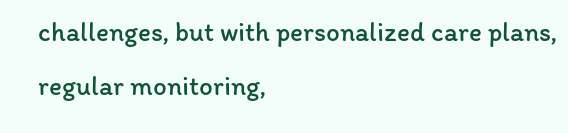challenges, but with personalized care plans, regular monitoring,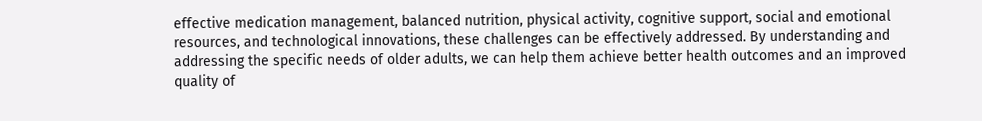effective medication management, balanced nutrition, physical activity, cognitive support, social and emotional resources, and technological innovations, these challenges can be effectively addressed. By understanding and addressing the specific needs of older adults, we can help them achieve better health outcomes and an improved quality of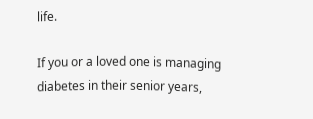life.

If you or a loved one is managing diabetes in their senior years,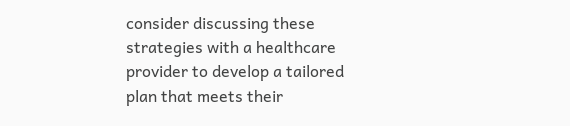consider discussing these strategies with a healthcare provider to develop a tailored plan that meets their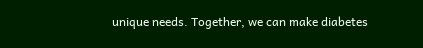unique needs. Together, we can make diabetes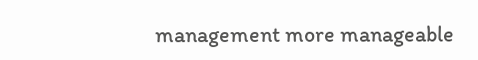management more manageable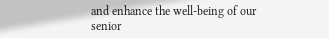and enhance the well-being of our senior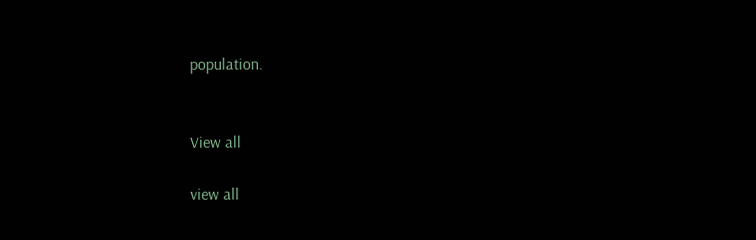population.


View all

view all